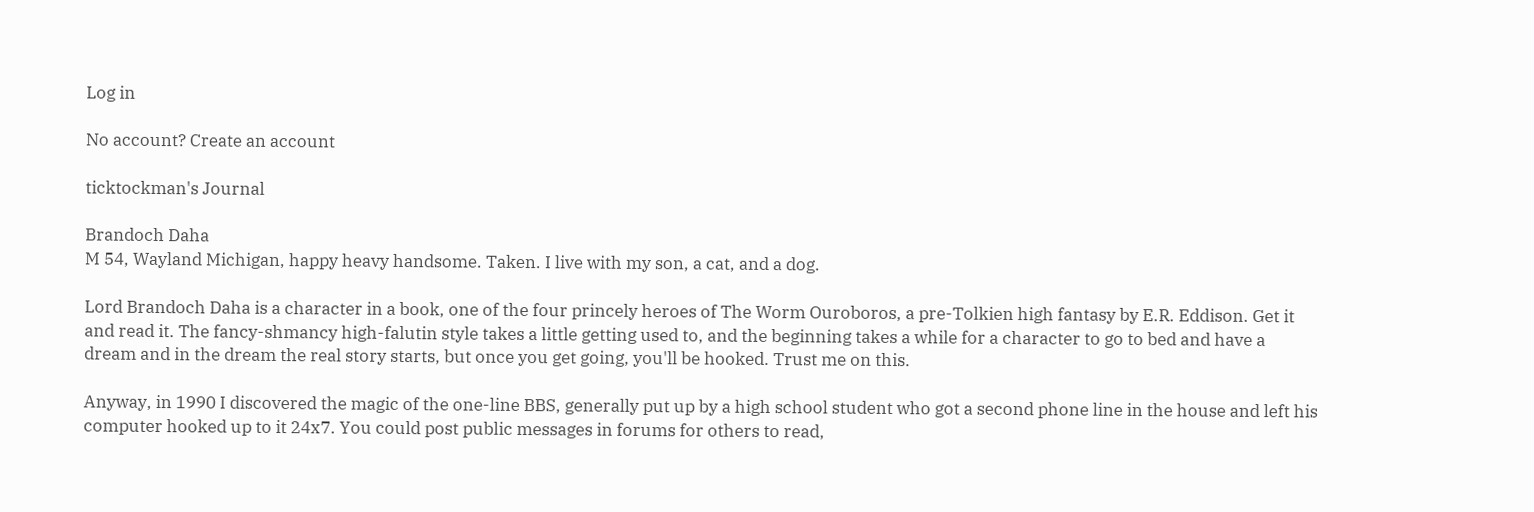Log in

No account? Create an account

ticktockman's Journal

Brandoch Daha
M 54, Wayland Michigan, happy heavy handsome. Taken. I live with my son, a cat, and a dog.

Lord Brandoch Daha is a character in a book, one of the four princely heroes of The Worm Ouroboros, a pre-Tolkien high fantasy by E.R. Eddison. Get it and read it. The fancy-shmancy high-falutin style takes a little getting used to, and the beginning takes a while for a character to go to bed and have a dream and in the dream the real story starts, but once you get going, you'll be hooked. Trust me on this.

Anyway, in 1990 I discovered the magic of the one-line BBS, generally put up by a high school student who got a second phone line in the house and left his computer hooked up to it 24x7. You could post public messages in forums for others to read,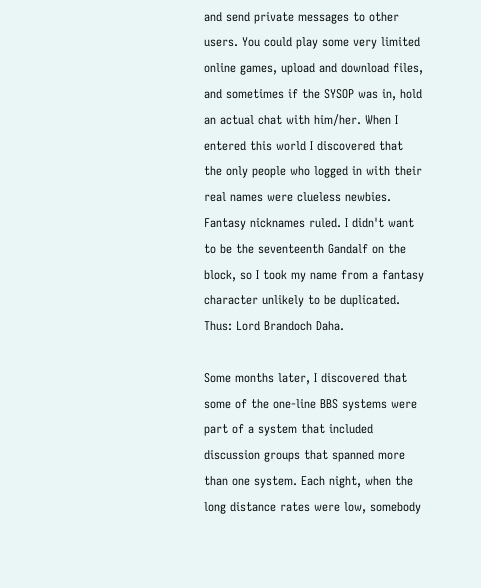and send private messages to other users. You could play some very limited online games, upload and download files, and sometimes if the SYSOP was in, hold an actual chat with him/her. When I entered this world I discovered that the only people who logged in with their real names were clueless newbies. Fantasy nicknames ruled. I didn't want to be the seventeenth Gandalf on the block, so I took my name from a fantasy character unlikely to be duplicated. Thus: Lord Brandoch Daha.

Some months later, I discovered that some of the one-line BBS systems were part of a system that included discussion groups that spanned more than one system. Each night, when the long distance rates were low, somebody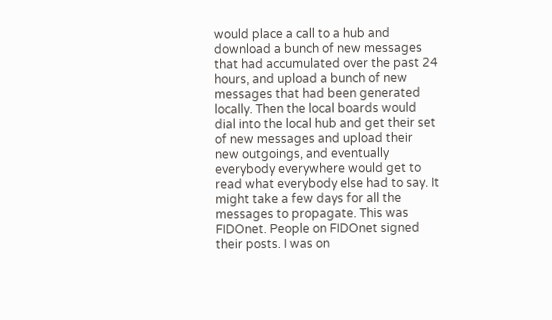would place a call to a hub and download a bunch of new messages that had accumulated over the past 24 hours, and upload a bunch of new messages that had been generated locally. Then the local boards would dial into the local hub and get their set of new messages and upload their new outgoings, and eventually everybody everywhere would get to read what everybody else had to say. It might take a few days for all the messages to propagate. This was FIDOnet. People on FIDOnet signed their posts. I was on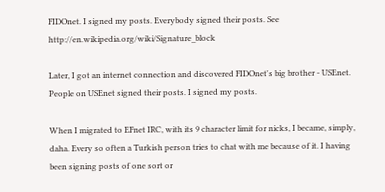FIDOnet. I signed my posts. Everybody signed their posts. See http://en.wikipedia.org/wiki/Signature_block

Later, I got an internet connection and discovered FIDOnet's big brother - USEnet. People on USEnet signed their posts. I signed my posts.

When I migrated to EFnet IRC, with its 9 character limit for nicks, I became, simply, daha. Every so often a Turkish person tries to chat with me because of it. I having been signing posts of one sort or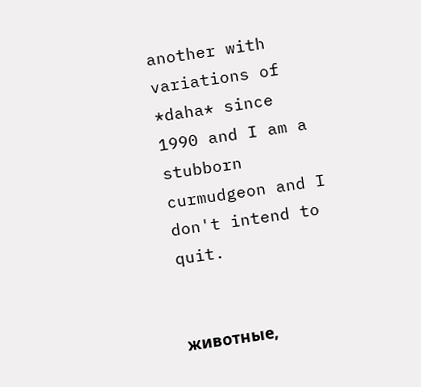another with variations of *daha* since 1990 and I am a stubborn curmudgeon and I don't intend to quit.


животные,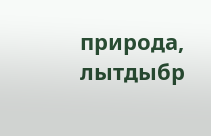природа, лытдыбр